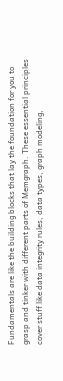Fundamentals are like the building blocks that lay the foundation for you to grasp and tinker with different parts of Memgraph. These essential principles cover stuff like data integrity rules, data types, graph modeling,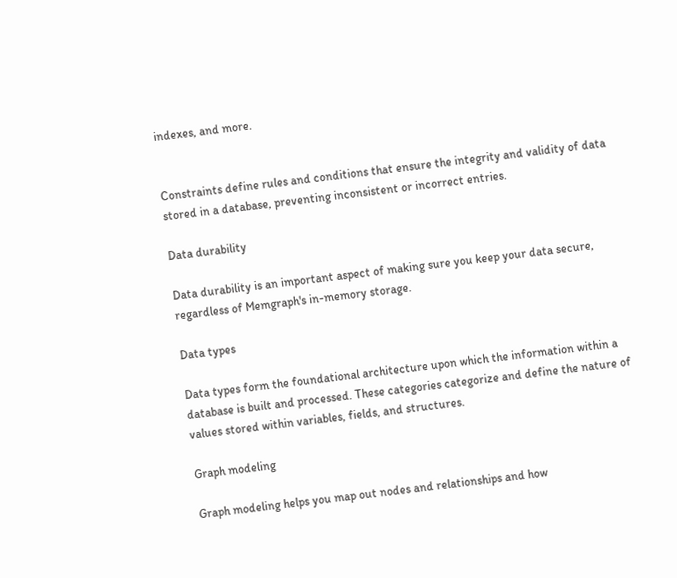indexes, and more.


Constraints define rules and conditions that ensure the integrity and validity of data stored in a database, preventing inconsistent or incorrect entries.

Data durability

Data durability is an important aspect of making sure you keep your data secure, regardless of Memgraph's in-memory storage.

Data types

Data types form the foundational architecture upon which the information within a database is built and processed. These categories categorize and define the nature of values stored within variables, fields, and structures.

Graph modeling

Graph modeling helps you map out nodes and relationships and how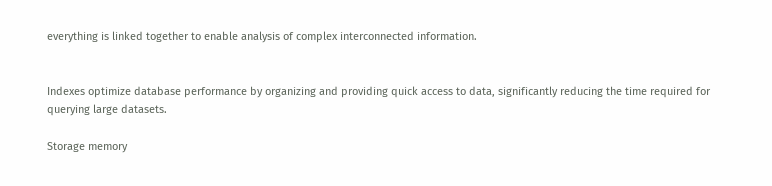everything is linked together to enable analysis of complex interconnected information.


Indexes optimize database performance by organizing and providing quick access to data, significantly reducing the time required for querying large datasets.

Storage memory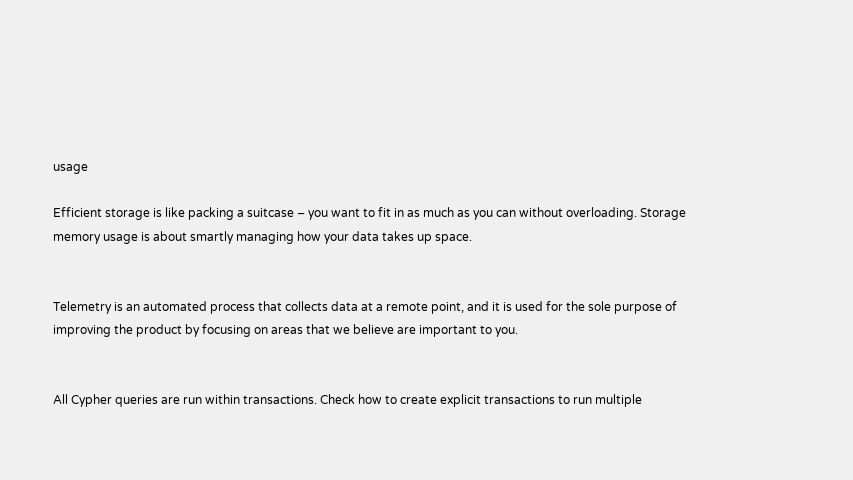usage

Efficient storage is like packing a suitcase – you want to fit in as much as you can without overloading. Storage memory usage is about smartly managing how your data takes up space.


Telemetry is an automated process that collects data at a remote point, and it is used for the sole purpose of improving the product by focusing on areas that we believe are important to you.


All Cypher queries are run within transactions. Check how to create explicit transactions to run multiple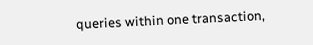queries within one transaction,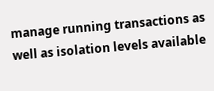manage running transactions as well as isolation levels available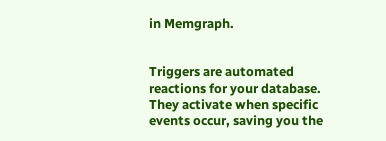in Memgraph.


Triggers are automated reactions for your database. They activate when specific events occur, saving you the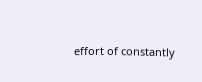effort of constantly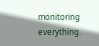monitoring everything.